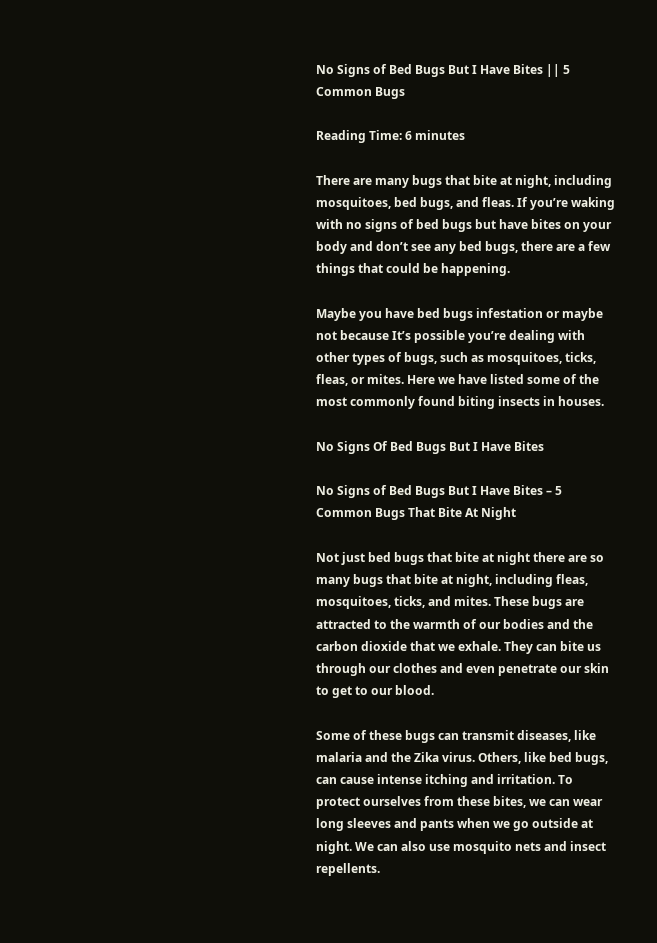No Signs of Bed Bugs But I Have Bites || 5 Common Bugs

Reading Time: 6 minutes

There are many bugs that bite at night, including mosquitoes, bed bugs, and fleas. If you’re waking with no signs of bed bugs but have bites on your body and don’t see any bed bugs, there are a few things that could be happening.

Maybe you have bed bugs infestation or maybe not because It’s possible you’re dealing with other types of bugs, such as mosquitoes, ticks, fleas, or mites. Here we have listed some of the most commonly found biting insects in houses.

No Signs Of Bed Bugs But I Have Bites

No Signs of Bed Bugs But I Have Bites – 5 Common Bugs That Bite At Night

Not just bed bugs that bite at night there are so many bugs that bite at night, including fleas, mosquitoes, ticks, and mites. These bugs are attracted to the warmth of our bodies and the carbon dioxide that we exhale. They can bite us through our clothes and even penetrate our skin to get to our blood.

Some of these bugs can transmit diseases, like malaria and the Zika virus. Others, like bed bugs, can cause intense itching and irritation. To protect ourselves from these bites, we can wear long sleeves and pants when we go outside at night. We can also use mosquito nets and insect repellents.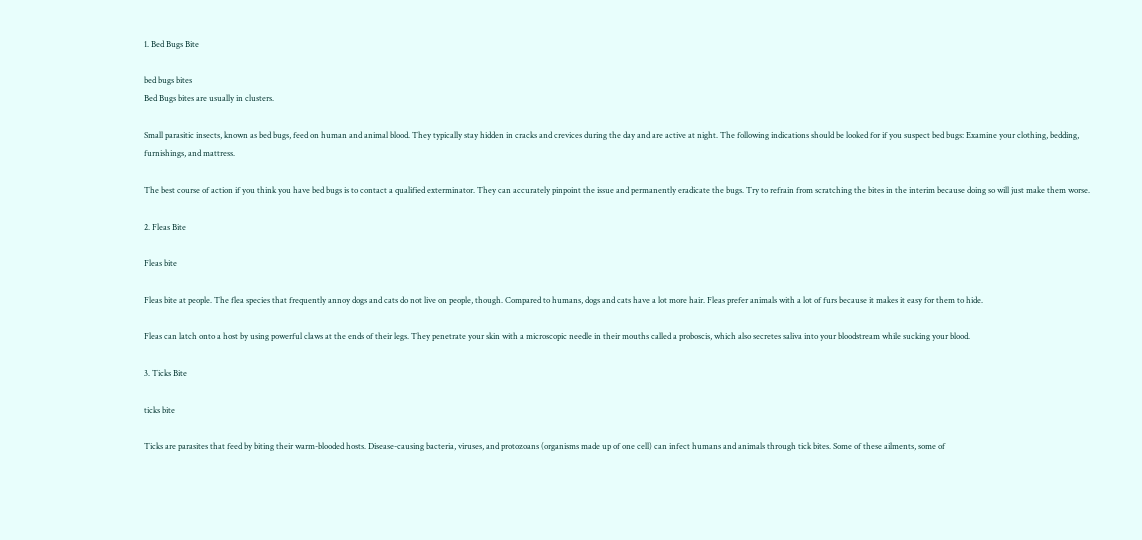1. Bed Bugs Bite

bed bugs bites
Bed Bugs bites are usually in clusters.

Small parasitic insects, known as bed bugs, feed on human and animal blood. They typically stay hidden in cracks and crevices during the day and are active at night. The following indications should be looked for if you suspect bed bugs: Examine your clothing, bedding, furnishings, and mattress.

The best course of action if you think you have bed bugs is to contact a qualified exterminator. They can accurately pinpoint the issue and permanently eradicate the bugs. Try to refrain from scratching the bites in the interim because doing so will just make them worse.

2. Fleas Bite

Fleas bite

Fleas bite at people. The flea species that frequently annoy dogs and cats do not live on people, though. Compared to humans, dogs and cats have a lot more hair. Fleas prefer animals with a lot of furs because it makes it easy for them to hide.

Fleas can latch onto a host by using powerful claws at the ends of their legs. They penetrate your skin with a microscopic needle in their mouths called a proboscis, which also secretes saliva into your bloodstream while sucking your blood.

3. Ticks Bite

ticks bite

Ticks are parasites that feed by biting their warm-blooded hosts. Disease-causing bacteria, viruses, and protozoans (organisms made up of one cell) can infect humans and animals through tick bites. Some of these ailments, some of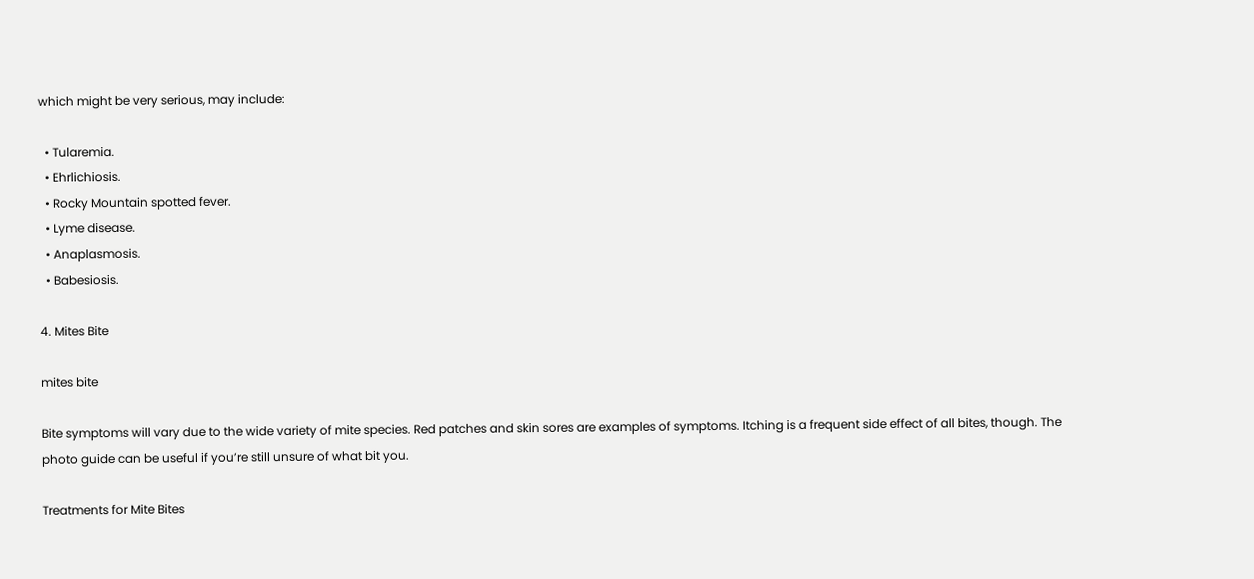which might be very serious, may include:

  • Tularemia.
  • Ehrlichiosis.
  • Rocky Mountain spotted fever.
  • Lyme disease.
  • Anaplasmosis.
  • Babesiosis.

4. Mites Bite

mites bite

Bite symptoms will vary due to the wide variety of mite species. Red patches and skin sores are examples of symptoms. Itching is a frequent side effect of all bites, though. The photo guide can be useful if you’re still unsure of what bit you.

Treatments for Mite Bites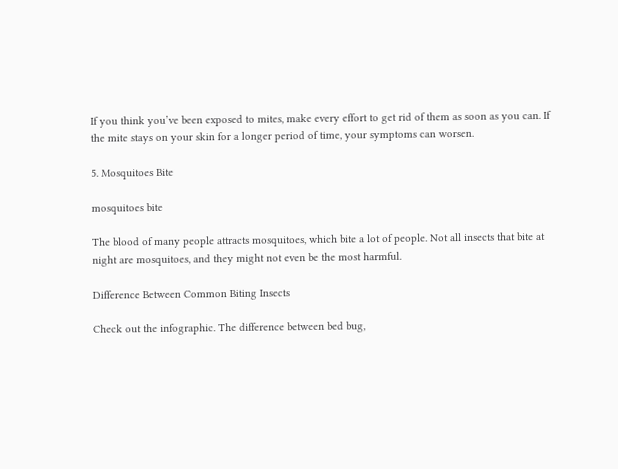If you think you’ve been exposed to mites, make every effort to get rid of them as soon as you can. If the mite stays on your skin for a longer period of time, your symptoms can worsen.

5. Mosquitoes Bite

mosquitoes bite

The blood of many people attracts mosquitoes, which bite a lot of people. Not all insects that bite at night are mosquitoes, and they might not even be the most harmful.

Difference Between Common Biting Insects

Check out the infographic. The difference between bed bug,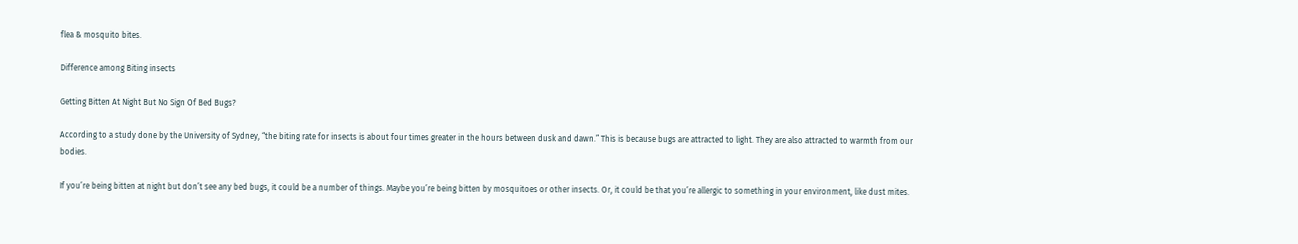flea & mosquito bites.

Difference among Biting insects

Getting Bitten At Night But No Sign Of Bed Bugs?

According to a study done by the University of Sydney, “the biting rate for insects is about four times greater in the hours between dusk and dawn.” This is because bugs are attracted to light. They are also attracted to warmth from our bodies.

If you’re being bitten at night but don’t see any bed bugs, it could be a number of things. Maybe you’re being bitten by mosquitoes or other insects. Or, it could be that you’re allergic to something in your environment, like dust mites.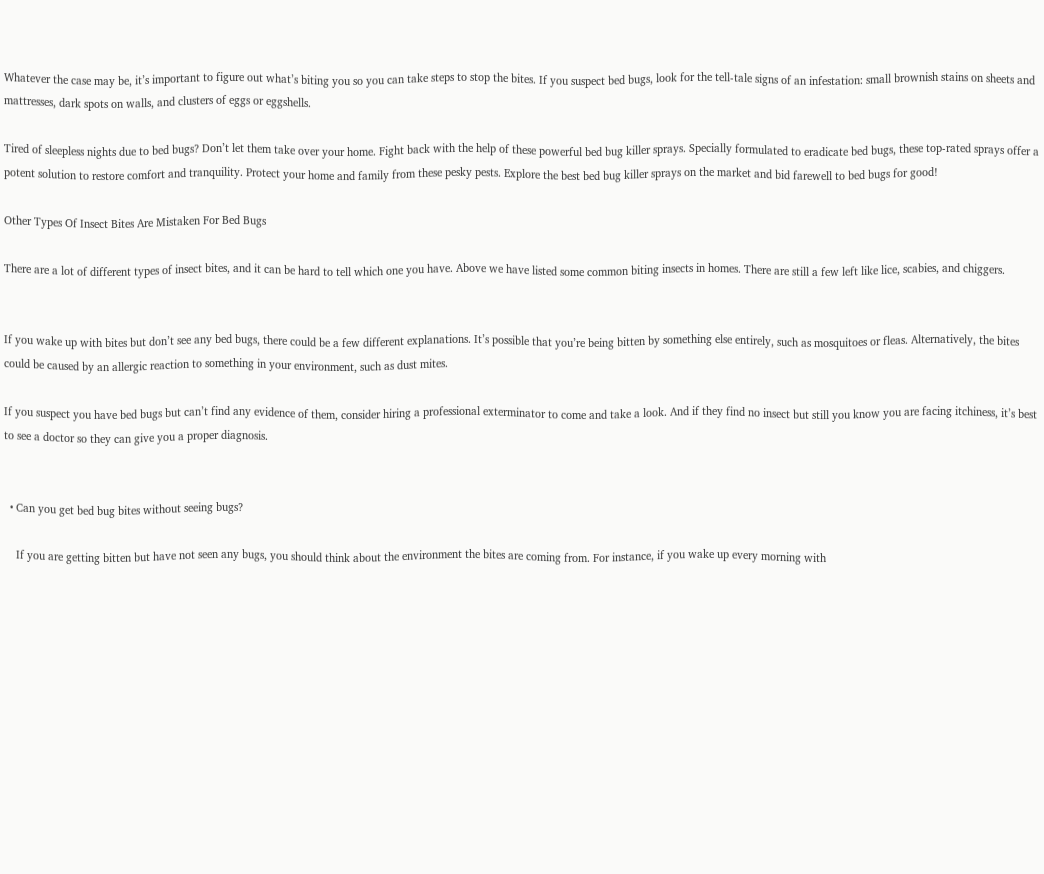Whatever the case may be, it’s important to figure out what’s biting you so you can take steps to stop the bites. If you suspect bed bugs, look for the tell-tale signs of an infestation: small brownish stains on sheets and mattresses, dark spots on walls, and clusters of eggs or eggshells.

Tired of sleepless nights due to bed bugs? Don’t let them take over your home. Fight back with the help of these powerful bed bug killer sprays. Specially formulated to eradicate bed bugs, these top-rated sprays offer a potent solution to restore comfort and tranquility. Protect your home and family from these pesky pests. Explore the best bed bug killer sprays on the market and bid farewell to bed bugs for good!

Other Types Of Insect Bites Are Mistaken For Bed Bugs

There are a lot of different types of insect bites, and it can be hard to tell which one you have. Above we have listed some common biting insects in homes. There are still a few left like lice, scabies, and chiggers.


If you wake up with bites but don’t see any bed bugs, there could be a few different explanations. It’s possible that you’re being bitten by something else entirely, such as mosquitoes or fleas. Alternatively, the bites could be caused by an allergic reaction to something in your environment, such as dust mites.

If you suspect you have bed bugs but can’t find any evidence of them, consider hiring a professional exterminator to come and take a look. And if they find no insect but still you know you are facing itchiness, it’s best to see a doctor so they can give you a proper diagnosis.


  • Can you get bed bug bites without seeing bugs?

    If you are getting bitten but have not seen any bugs, you should think about the environment the bites are coming from. For instance, if you wake up every morning with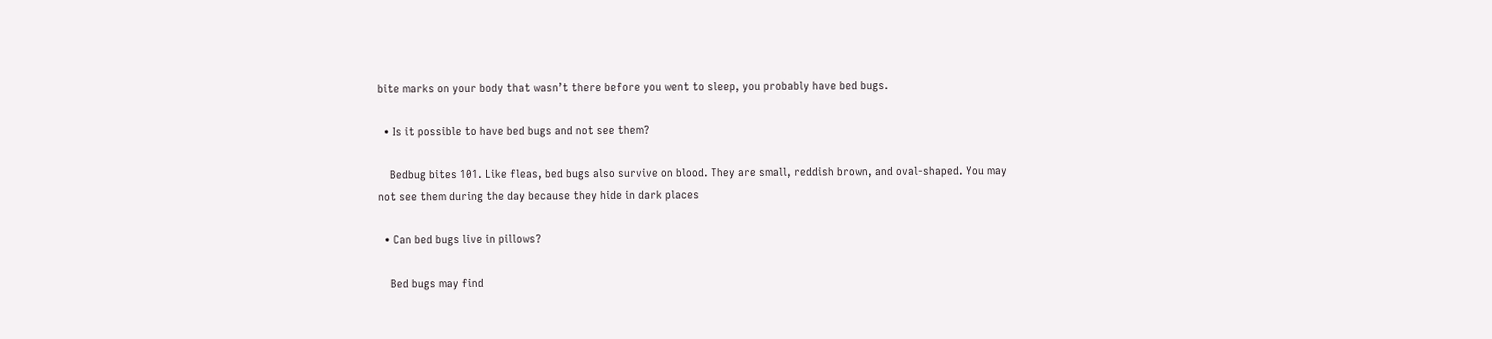bite marks on your body that wasn’t there before you went to sleep, you probably have bed bugs.

  • Is it possible to have bed bugs and not see them?

    Bedbug bites 101. Like fleas, bed bugs also survive on blood. They are small, reddish brown, and oval-shaped. You may not see them during the day because they hide in dark places

  • Can bed bugs live in pillows?

    Bed bugs may find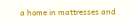a home in mattresses and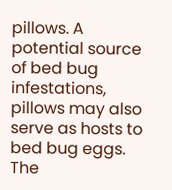pillows. A potential source of bed bug infestations, pillows may also serve as hosts to bed bug eggs. The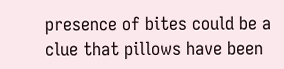presence of bites could be a clue that pillows have been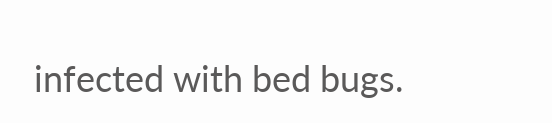infected with bed bugs.